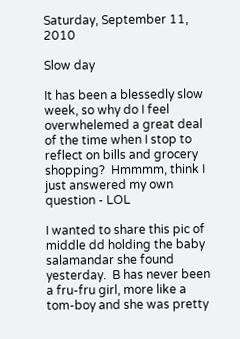Saturday, September 11, 2010

Slow day

It has been a blessedly slow week, so why do I feel overwhelemed a great deal of the time when I stop to reflect on bills and grocery shopping?  Hmmmm, think I just answered my own question - LOL

I wanted to share this pic of middle dd holding the baby salamandar she found yesterday.  B has never been a fru-fru girl, more like a tom-boy and she was pretty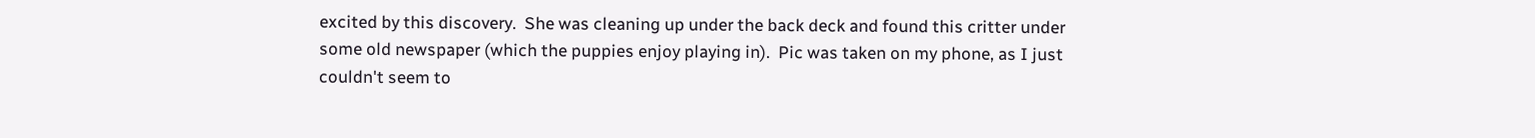excited by this discovery.  She was cleaning up under the back deck and found this critter under some old newspaper (which the puppies enjoy playing in).  Pic was taken on my phone, as I just couldn't seem to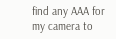find any AAA for my camera to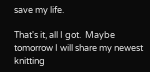save my life.

That's it, all I got.  Maybe tomorrow I will share my newest knitting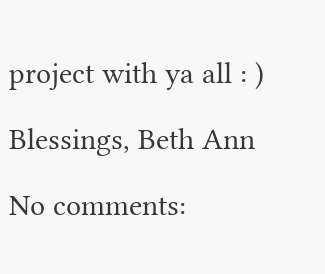project with ya all : )

Blessings, Beth Ann

No comments: